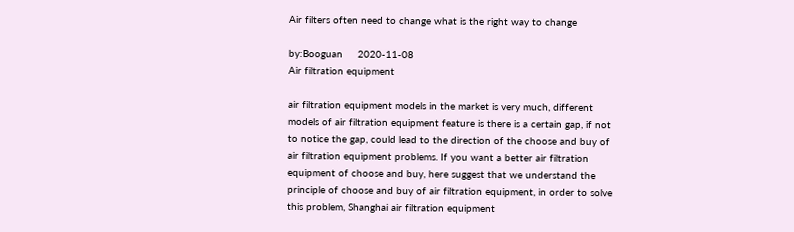Air filters often need to change what is the right way to change

by:Booguan     2020-11-08
Air filtration equipment

air filtration equipment models in the market is very much, different models of air filtration equipment feature is there is a certain gap, if not to notice the gap, could lead to the direction of the choose and buy of air filtration equipment problems. If you want a better air filtration equipment of choose and buy, here suggest that we understand the principle of choose and buy of air filtration equipment, in order to solve this problem, Shanghai air filtration equipment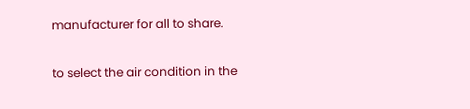manufacturer for all to share.

to select the air condition in the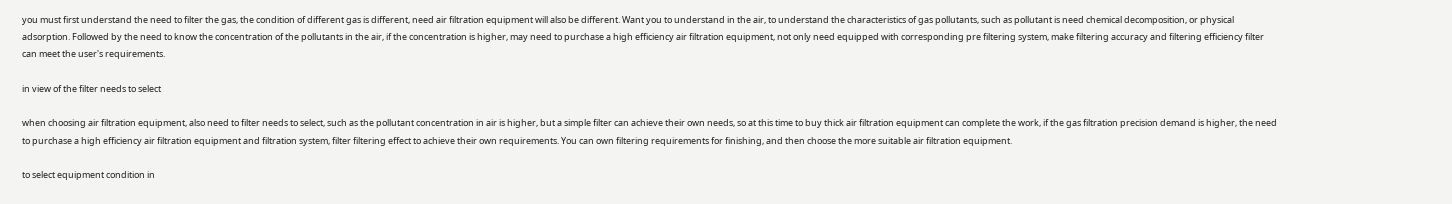you must first understand the need to filter the gas, the condition of different gas is different, need air filtration equipment will also be different. Want you to understand in the air, to understand the characteristics of gas pollutants, such as pollutant is need chemical decomposition, or physical adsorption. Followed by the need to know the concentration of the pollutants in the air, if the concentration is higher, may need to purchase a high efficiency air filtration equipment, not only need equipped with corresponding pre filtering system, make filtering accuracy and filtering efficiency filter can meet the user's requirements.

in view of the filter needs to select

when choosing air filtration equipment, also need to filter needs to select, such as the pollutant concentration in air is higher, but a simple filter can achieve their own needs, so at this time to buy thick air filtration equipment can complete the work, if the gas filtration precision demand is higher, the need to purchase a high efficiency air filtration equipment and filtration system, filter filtering effect to achieve their own requirements. You can own filtering requirements for finishing, and then choose the more suitable air filtration equipment.

to select equipment condition in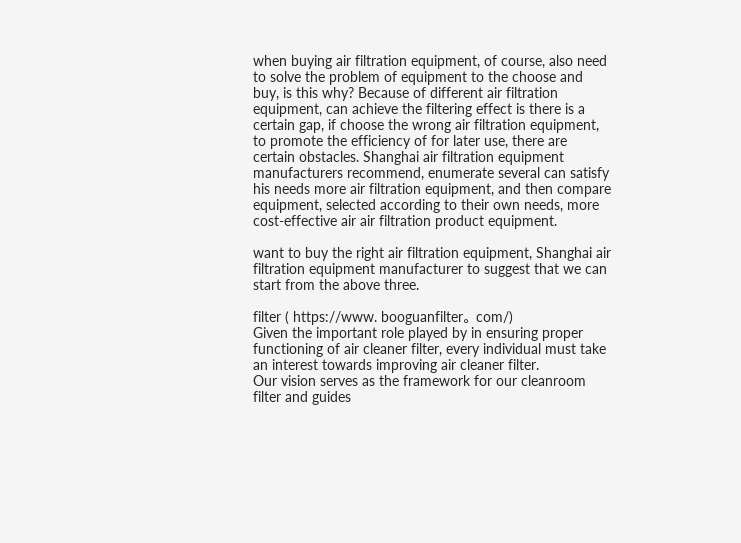when buying air filtration equipment, of course, also need to solve the problem of equipment to the choose and buy, is this why? Because of different air filtration equipment, can achieve the filtering effect is there is a certain gap, if choose the wrong air filtration equipment, to promote the efficiency of for later use, there are certain obstacles. Shanghai air filtration equipment manufacturers recommend, enumerate several can satisfy his needs more air filtration equipment, and then compare equipment, selected according to their own needs, more cost-effective air air filtration product equipment.

want to buy the right air filtration equipment, Shanghai air filtration equipment manufacturer to suggest that we can start from the above three.

filter ( https://www. booguanfilter。 com/)
Given the important role played by in ensuring proper functioning of air cleaner filter, every individual must take an interest towards improving air cleaner filter.
Our vision serves as the framework for our cleanroom filter and guides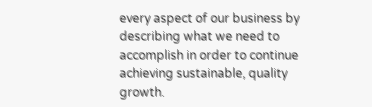every aspect of our business by describing what we need to accomplish in order to continue achieving sustainable, quality growth.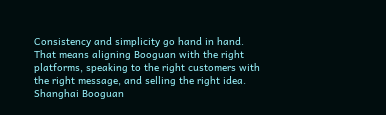Consistency and simplicity go hand in hand. That means aligning Booguan with the right platforms, speaking to the right customers with the right message, and selling the right idea.
Shanghai Booguan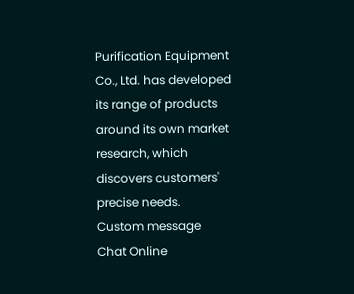Purification Equipment Co., Ltd. has developed its range of products around its own market research, which discovers customers' precise needs.
Custom message
Chat Online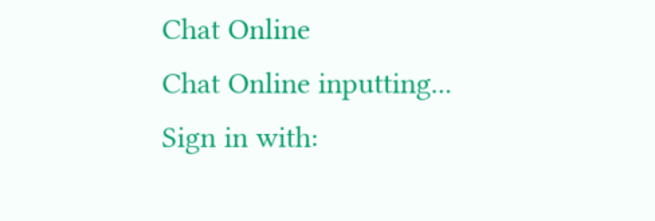Chat Online
Chat Online inputting...
Sign in with: